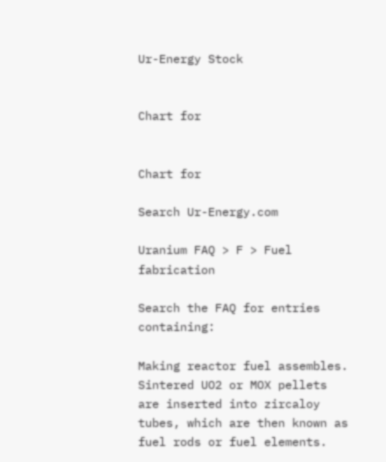Ur-Energy Stock


Chart for


Chart for

Search Ur-Energy.com

Uranium FAQ > F > Fuel fabrication

Search the FAQ for entries containing:

Making reactor fuel assembles. Sintered UO2 or MOX pellets are inserted into zircaloy tubes, which are then known as fuel rods or fuel elements.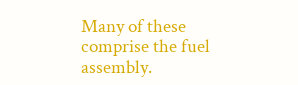Many of these comprise the fuel assembly.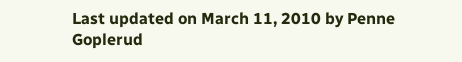Last updated on March 11, 2010 by Penne Goplerud